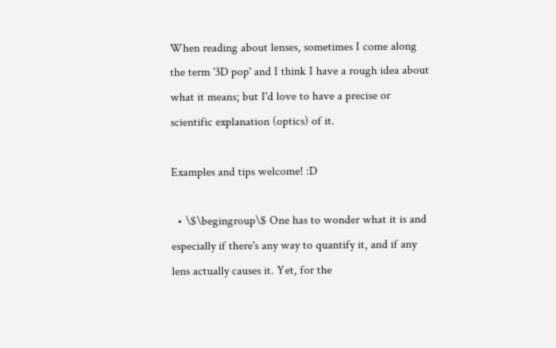When reading about lenses, sometimes I come along the term '3D pop' and I think I have a rough idea about what it means; but I'd love to have a precise or scientific explanation (optics) of it.

Examples and tips welcome! :D

  • \$\begingroup\$ One has to wonder what it is and especially if there's any way to quantify it, and if any lens actually causes it. Yet, for the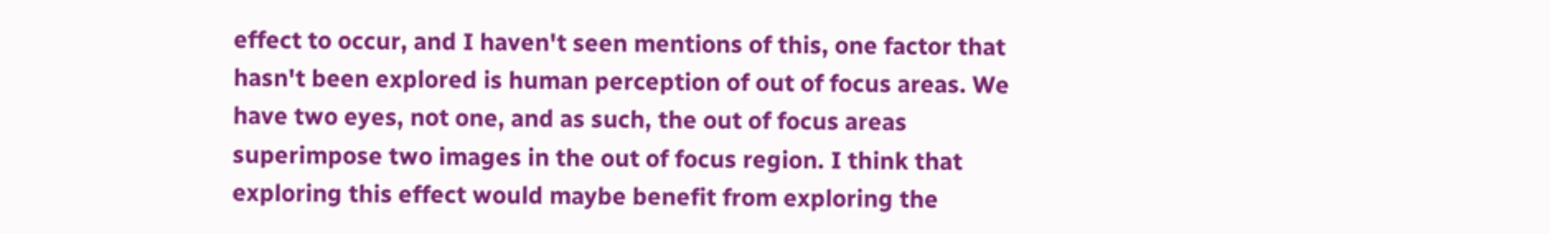effect to occur, and I haven't seen mentions of this, one factor that hasn't been explored is human perception of out of focus areas. We have two eyes, not one, and as such, the out of focus areas superimpose two images in the out of focus region. I think that exploring this effect would maybe benefit from exploring the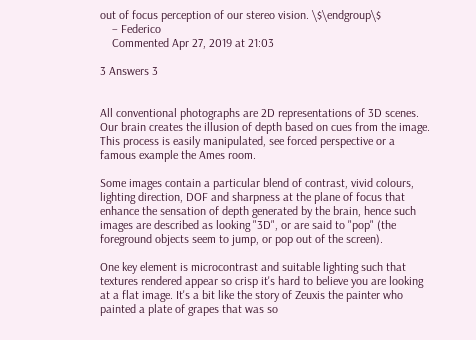out of focus perception of our stereo vision. \$\endgroup\$
    – Federico
    Commented Apr 27, 2019 at 21:03

3 Answers 3


All conventional photographs are 2D representations of 3D scenes. Our brain creates the illusion of depth based on cues from the image. This process is easily manipulated, see forced perspective or a famous example the Ames room.

Some images contain a particular blend of contrast, vivid colours, lighting direction, DOF and sharpness at the plane of focus that enhance the sensation of depth generated by the brain, hence such images are described as looking "3D", or are said to "pop" (the foreground objects seem to jump, or pop out of the screen).

One key element is microcontrast and suitable lighting such that textures rendered appear so crisp it's hard to believe you are looking at a flat image. It's a bit like the story of Zeuxis the painter who painted a plate of grapes that was so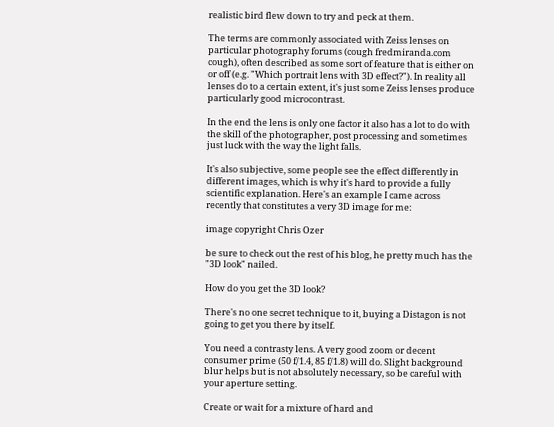realistic bird flew down to try and peck at them.

The terms are commonly associated with Zeiss lenses on particular photography forums (cough fredmiranda.com cough), often described as some sort of feature that is either on or off (e.g. "Which portrait lens with 3D effect?"). In reality all lenses do to a certain extent, it's just some Zeiss lenses produce particularly good microcontrast.

In the end the lens is only one factor it also has a lot to do with the skill of the photographer, post processing and sometimes just luck with the way the light falls.

It's also subjective, some people see the effect differently in different images, which is why it's hard to provide a fully scientific explanation. Here's an example I came across recently that constitutes a very 3D image for me:

image copyright Chris Ozer

be sure to check out the rest of his blog, he pretty much has the "3D look" nailed.

How do you get the 3D look?

There's no one secret technique to it, buying a Distagon is not going to get you there by itself.

You need a contrasty lens. A very good zoom or decent consumer prime (50 f/1.4, 85 f/1.8) will do. Slight background blur helps but is not absolutely necessary, so be careful with your aperture setting.

Create or wait for a mixture of hard and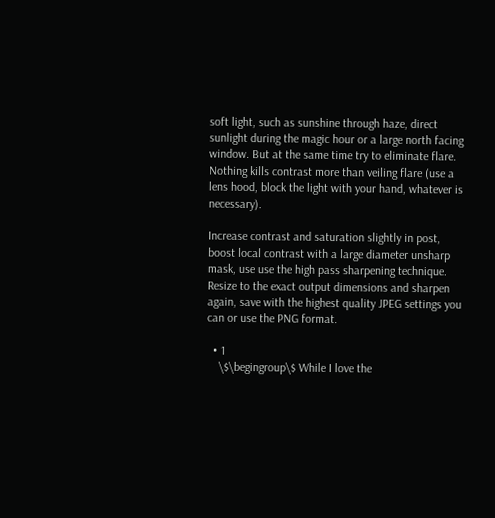soft light, such as sunshine through haze, direct sunlight during the magic hour or a large north facing window. But at the same time try to eliminate flare. Nothing kills contrast more than veiling flare (use a lens hood, block the light with your hand, whatever is necessary).

Increase contrast and saturation slightly in post, boost local contrast with a large diameter unsharp mask, use use the high pass sharpening technique. Resize to the exact output dimensions and sharpen again, save with the highest quality JPEG settings you can or use the PNG format.

  • 1
    \$\begingroup\$ While I love the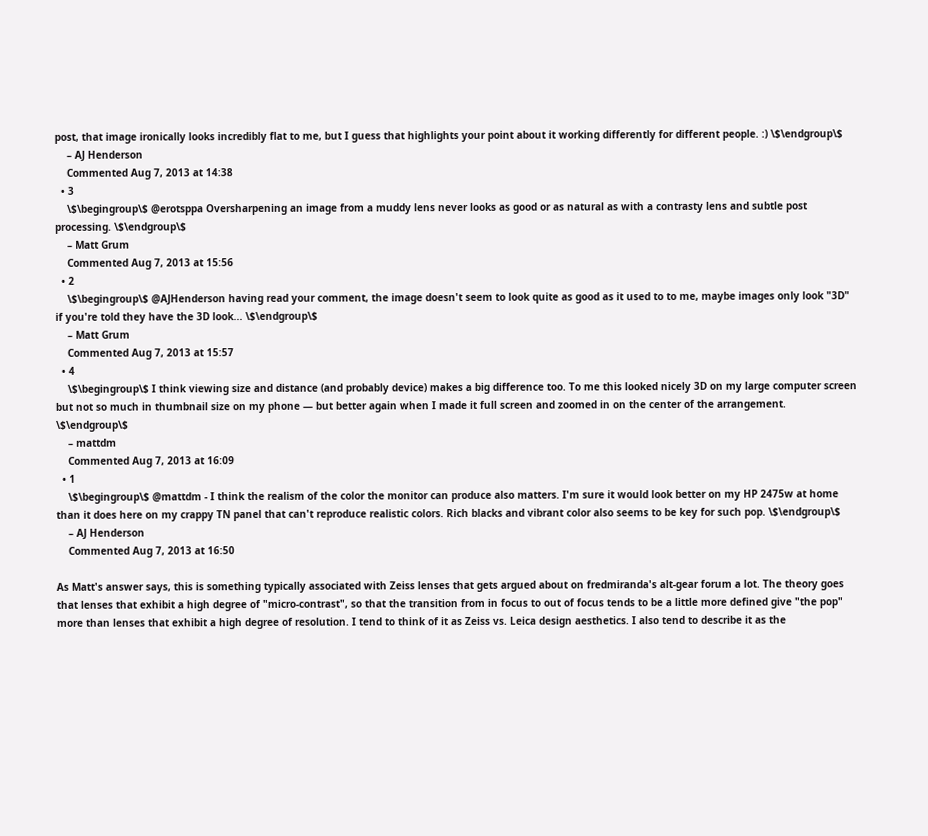post, that image ironically looks incredibly flat to me, but I guess that highlights your point about it working differently for different people. :) \$\endgroup\$
    – AJ Henderson
    Commented Aug 7, 2013 at 14:38
  • 3
    \$\begingroup\$ @erotsppa Oversharpening an image from a muddy lens never looks as good or as natural as with a contrasty lens and subtle post processing. \$\endgroup\$
    – Matt Grum
    Commented Aug 7, 2013 at 15:56
  • 2
    \$\begingroup\$ @AJHenderson having read your comment, the image doesn't seem to look quite as good as it used to to me, maybe images only look "3D" if you're told they have the 3D look... \$\endgroup\$
    – Matt Grum
    Commented Aug 7, 2013 at 15:57
  • 4
    \$\begingroup\$ I think viewing size and distance (and probably device) makes a big difference too. To me this looked nicely 3D on my large computer screen but not so much in thumbnail size on my phone — but better again when I made it full screen and zoomed in on the center of the arrangement. \$\endgroup\$
    – mattdm
    Commented Aug 7, 2013 at 16:09
  • 1
    \$\begingroup\$ @mattdm - I think the realism of the color the monitor can produce also matters. I'm sure it would look better on my HP 2475w at home than it does here on my crappy TN panel that can't reproduce realistic colors. Rich blacks and vibrant color also seems to be key for such pop. \$\endgroup\$
    – AJ Henderson
    Commented Aug 7, 2013 at 16:50

As Matt's answer says, this is something typically associated with Zeiss lenses that gets argued about on fredmiranda's alt-gear forum a lot. The theory goes that lenses that exhibit a high degree of "micro-contrast", so that the transition from in focus to out of focus tends to be a little more defined give "the pop" more than lenses that exhibit a high degree of resolution. I tend to think of it as Zeiss vs. Leica design aesthetics. I also tend to describe it as the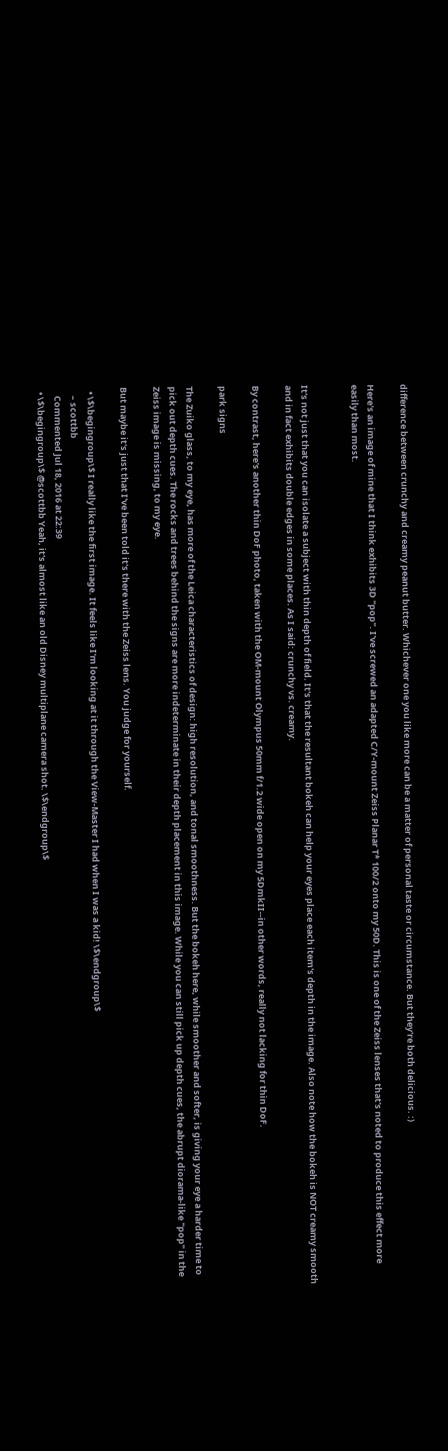difference between crunchy and creamy peanut butter. Whichever one you like more can be a matter of personal taste or circumstance. But they're both delicious. :)

Here's an image of mine that I think exhibits 3D "pop". I've screwed an adapted C/Y-mount Zeiss Planar T* 100/2 onto my 50D. This is one of the Zeiss lenses that's noted to produce this effect more easily than most.


It's not just that you can isolate a subject with thin depth of field. It's that the resultant bokeh can help your eyes place each item's depth in the image. Also note how the bokeh is NOT creamy smooth and in fact exhibits double edges in some places. As I said: crunchy vs. creamy.

By contrast, here's another thin DoF photo, taken with the OM-mount Olympus 50mm f/1.2 wide open on my 5DmkII--in other words, really not lacking for thin DoF.

park signs

The Zuiko glass, to my eye, has more of the Leica characteristics of design: high resolution, and tonal smoothness. But the bokeh here, while smoother and softer, is giving your eye a harder time to pick out depth cues. The rocks and trees behind the signs are more indeterminate in their depth placement in this image. While you can still pick up depth cues, the abrupt diorama-like "pop" in the Zeiss image is missing, to my eye.

But maybe it's just that I've been told it's there with the Zeiss lens. You judge for yourself.

  • \$\begingroup\$ I really like the first image. It feels like I'm looking at it through the View-Master I had when I was a kid! \$\endgroup\$
    – scottbb
    Commented Jul 18, 2016 at 22:39
  • \$\begingroup\$ @scottbb Yeah, it's almost like an old Disney multiplane camera shot. \$\endgroup\$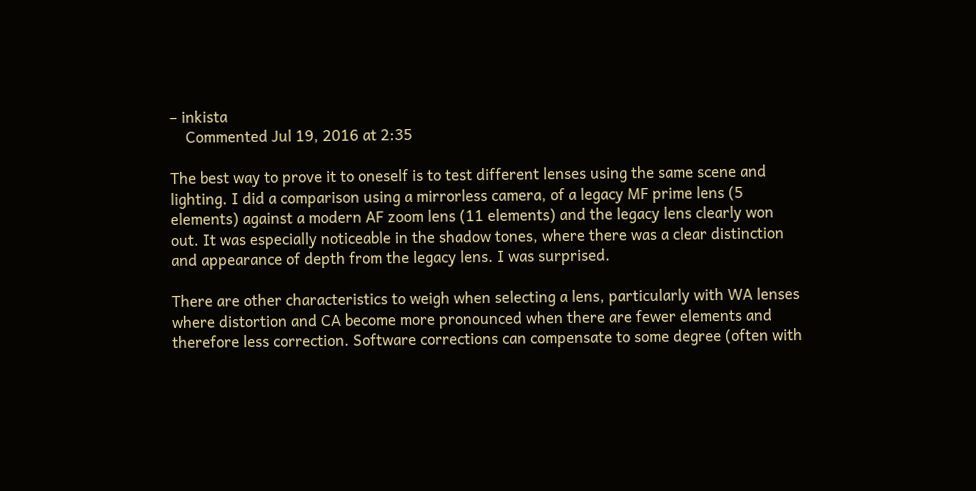– inkista
    Commented Jul 19, 2016 at 2:35

The best way to prove it to oneself is to test different lenses using the same scene and lighting. I did a comparison using a mirrorless camera, of a legacy MF prime lens (5 elements) against a modern AF zoom lens (11 elements) and the legacy lens clearly won out. It was especially noticeable in the shadow tones, where there was a clear distinction and appearance of depth from the legacy lens. I was surprised.

There are other characteristics to weigh when selecting a lens, particularly with WA lenses where distortion and CA become more pronounced when there are fewer elements and therefore less correction. Software corrections can compensate to some degree (often with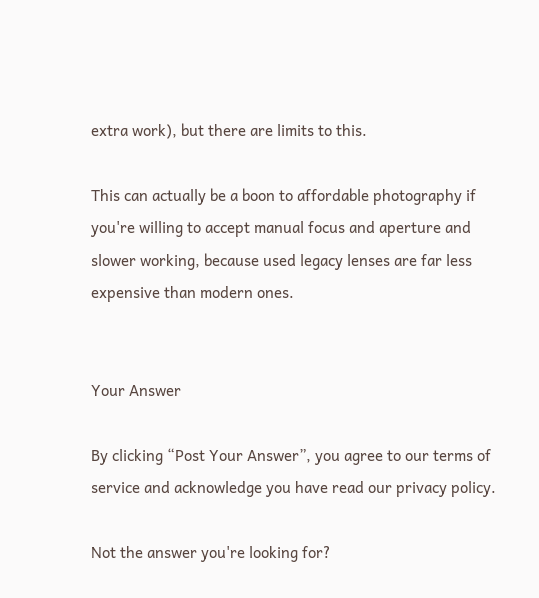extra work), but there are limits to this.

This can actually be a boon to affordable photography if you're willing to accept manual focus and aperture and slower working, because used legacy lenses are far less expensive than modern ones.


Your Answer

By clicking “Post Your Answer”, you agree to our terms of service and acknowledge you have read our privacy policy.

Not the answer you're looking for?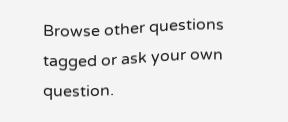Browse other questions tagged or ask your own question.